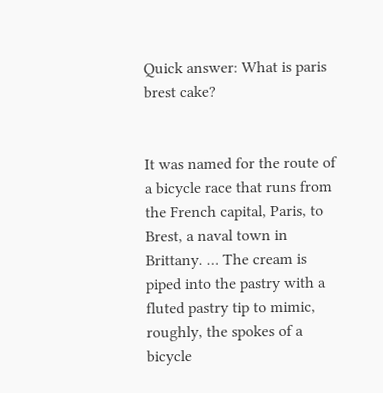Quick answer: What is paris brest cake?


It was named for the route of a bicycle race that runs from the French capital, Paris, to Brest, a naval town in Brittany. … The cream is piped into the pastry with a fluted pastry tip to mimic, roughly, the spokes of a bicycle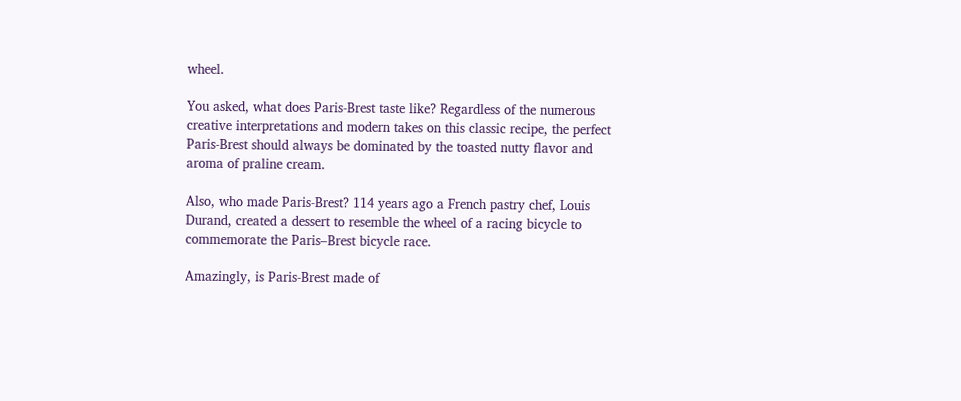wheel.

You asked, what does Paris-Brest taste like? Regardless of the numerous creative interpretations and modern takes on this classic recipe, the perfect Paris-Brest should always be dominated by the toasted nutty flavor and aroma of praline cream.

Also, who made Paris-Brest? 114 years ago a French pastry chef, Louis Durand, created a dessert to resemble the wheel of a racing bicycle to commemorate the Paris–Brest bicycle race.

Amazingly, is Paris-Brest made of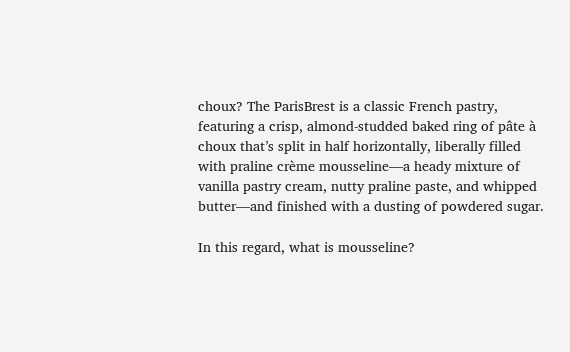choux? The ParisBrest is a classic French pastry, featuring a crisp, almond-studded baked ring of pâte à choux that’s split in half horizontally, liberally filled with praline crème mousseline—a heady mixture of vanilla pastry cream, nutty praline paste, and whipped butter—and finished with a dusting of powdered sugar.

In this regard, what is mousseline?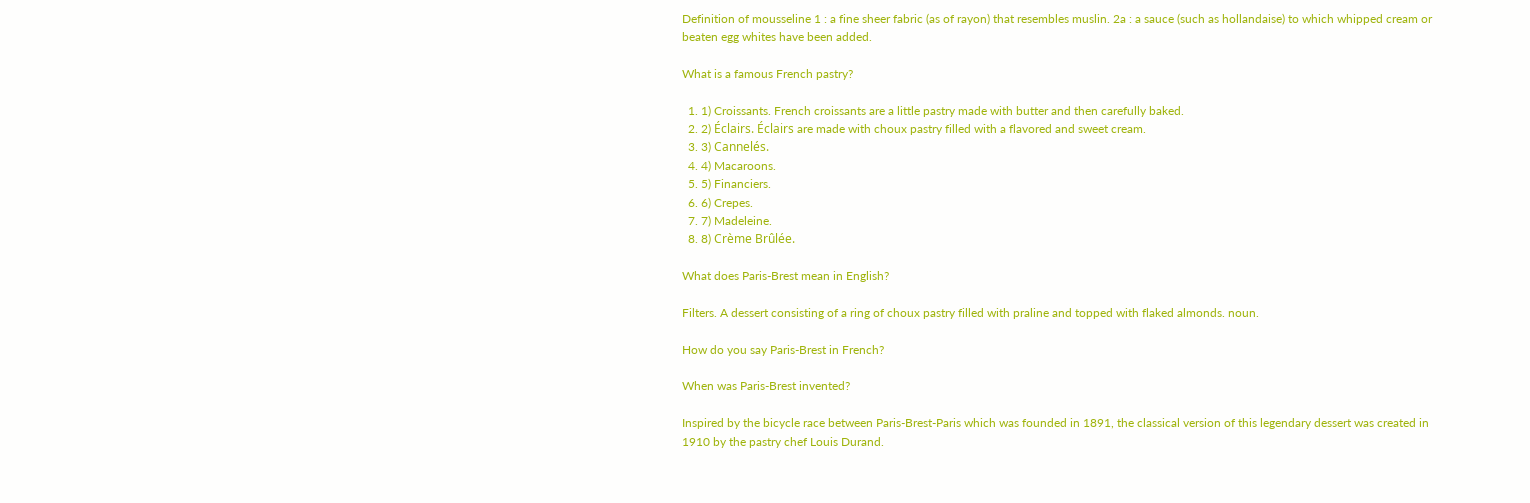Definition of mousseline 1 : a fine sheer fabric (as of rayon) that resembles muslin. 2a : a sauce (such as hollandaise) to which whipped cream or beaten egg whites have been added.

What is a famous French pastry?

  1. 1) Croissants. French croissants are a little pastry made with butter and then carefully baked.
  2. 2) Éclairs. Éclairs are made with choux pastry filled with a flavored and sweet cream.
  3. 3) Cannelés.
  4. 4) Macaroons.
  5. 5) Financiers.
  6. 6) Crepes.
  7. 7) Madeleine.
  8. 8) Crème Brûlée.

What does Paris-Brest mean in English?

Filters. A dessert consisting of a ring of choux pastry filled with praline and topped with flaked almonds. noun.

How do you say Paris-Brest in French?

When was Paris-Brest invented?

Inspired by the bicycle race between Paris-Brest-Paris which was founded in 1891, the classical version of this legendary dessert was created in 1910 by the pastry chef Louis Durand.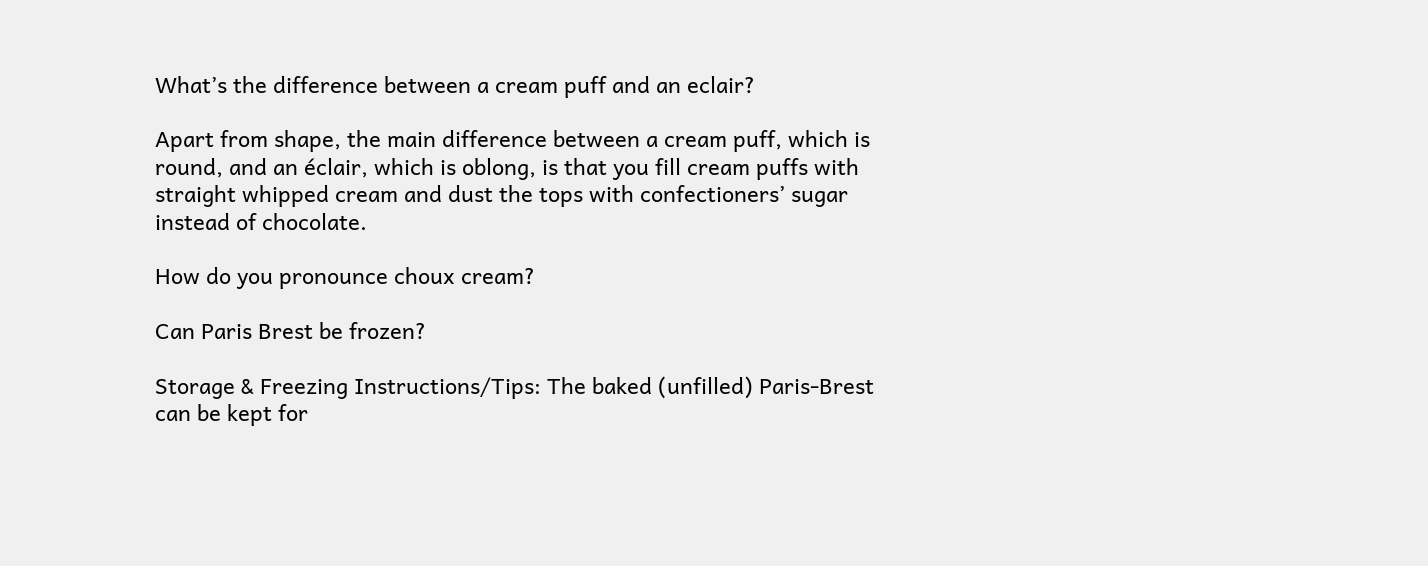What’s the difference between a cream puff and an eclair?

Apart from shape, the main difference between a cream puff, which is round, and an éclair, which is oblong, is that you fill cream puffs with straight whipped cream and dust the tops with confectioners’ sugar instead of chocolate.

How do you pronounce choux cream?

Can Paris Brest be frozen?

Storage & Freezing Instructions/Tips: The baked (unfilled) Paris-Brest can be kept for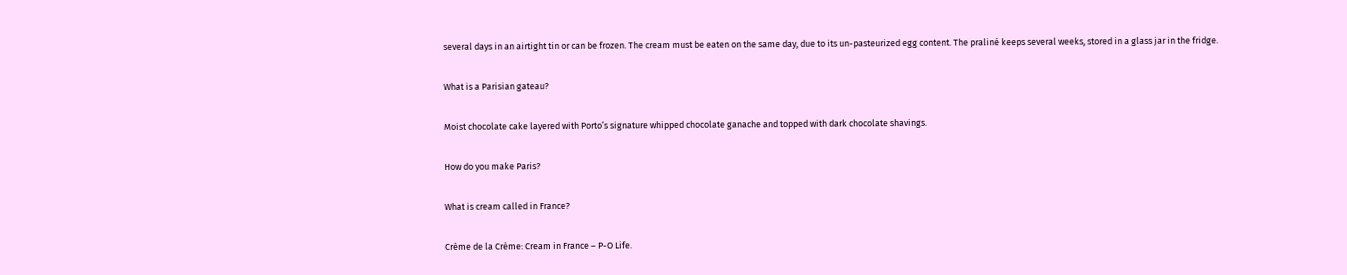several days in an airtight tin or can be frozen. The cream must be eaten on the same day, due to its un-pasteurized egg content. The praliné keeps several weeks, stored in a glass jar in the fridge.

What is a Parisian gateau?

Moist chocolate cake layered with Porto’s signature whipped chocolate ganache and topped with dark chocolate shavings.

How do you make Paris?

What is cream called in France?

Crème de la Crème: Cream in France – P-O Life.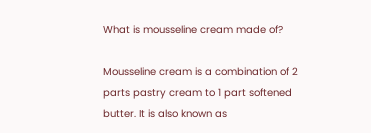What is mousseline cream made of?

Mousseline cream is a combination of 2 parts pastry cream to 1 part softened butter. It is also known as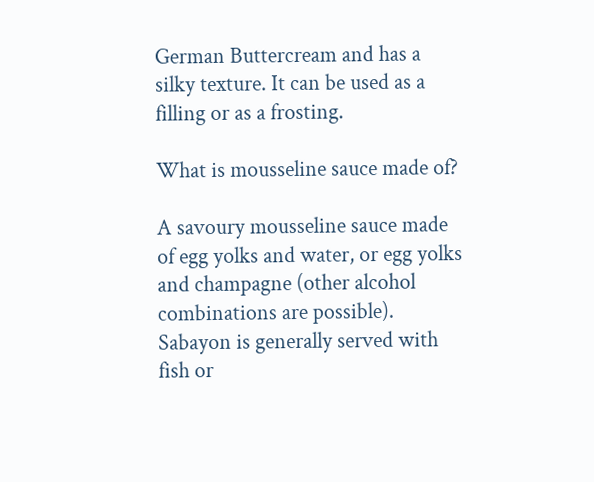German Buttercream and has a silky texture. It can be used as a filling or as a frosting.

What is mousseline sauce made of?

A savoury mousseline sauce made of egg yolks and water, or egg yolks and champagne (other alcohol combinations are possible). Sabayon is generally served with fish or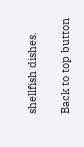shellfish dishes.

Back to top button